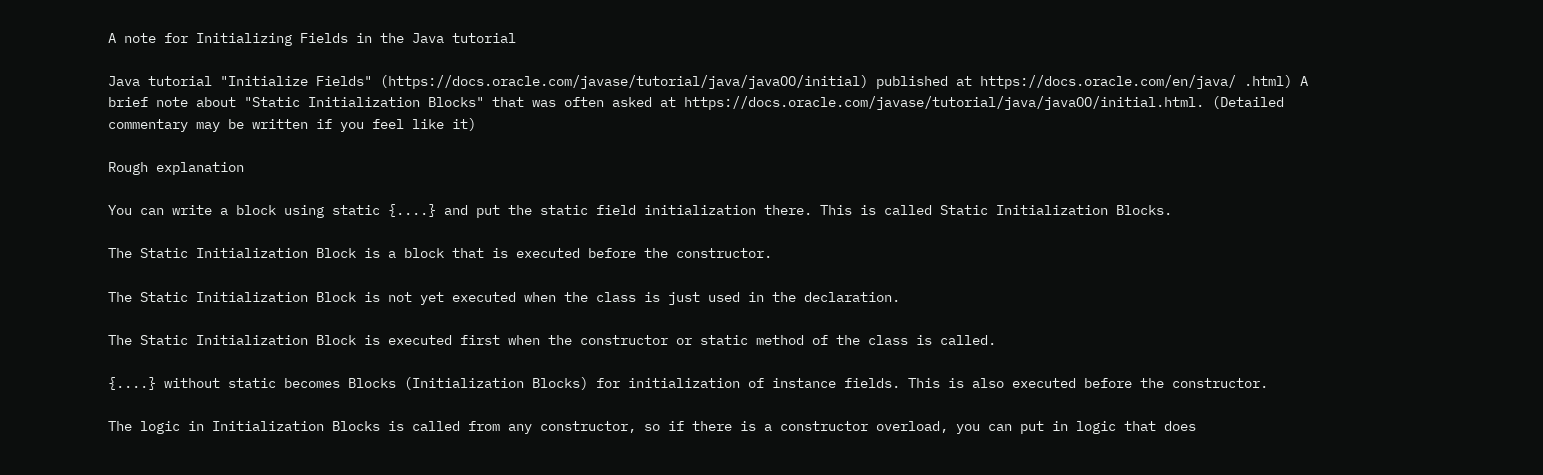A note for Initializing Fields in the Java tutorial

Java tutorial "Initialize Fields" (https://docs.oracle.com/javase/tutorial/java/javaOO/initial) published at https://docs.oracle.com/en/java/ .html) A brief note about "Static Initialization Blocks" that was often asked at https://docs.oracle.com/javase/tutorial/java/javaOO/initial.html. (Detailed commentary may be written if you feel like it)

Rough explanation

You can write a block using static {....} and put the static field initialization there. This is called Static Initialization Blocks.

The Static Initialization Block is a block that is executed before the constructor.

The Static Initialization Block is not yet executed when the class is just used in the declaration.

The Static Initialization Block is executed first when the constructor or static method of the class is called.

{....} without static becomes Blocks (Initialization Blocks) for initialization of instance fields. This is also executed before the constructor.

The logic in Initialization Blocks is called from any constructor, so if there is a constructor overload, you can put in logic that does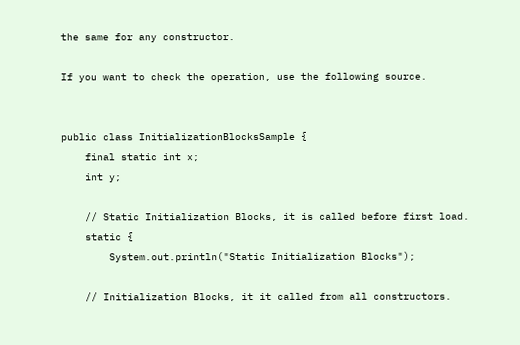the same for any constructor.

If you want to check the operation, use the following source.


public class InitializationBlocksSample {
    final static int x;
    int y;

    // Static Initialization Blocks, it is called before first load.
    static {
        System.out.println("Static Initialization Blocks");

    // Initialization Blocks, it it called from all constructors.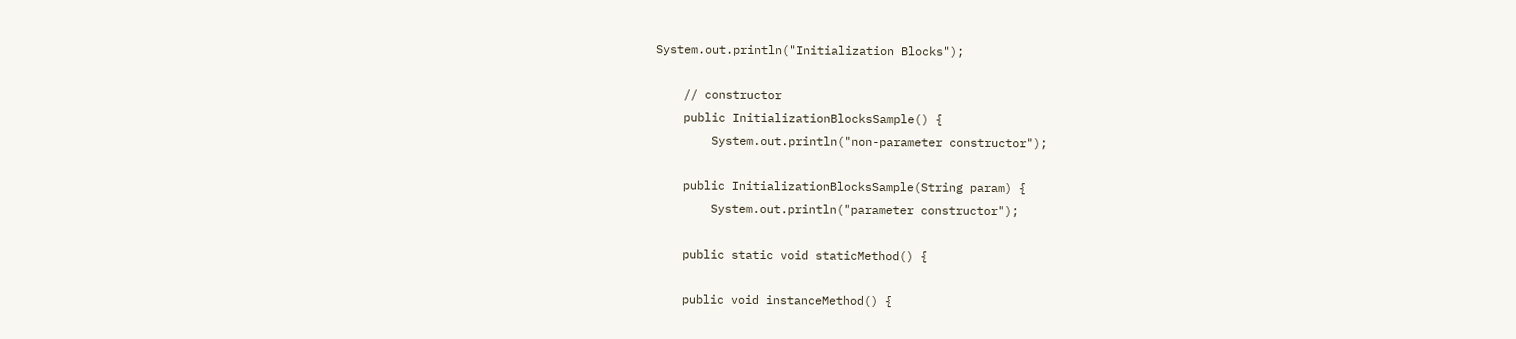System.out.println("Initialization Blocks");

    // constructor
    public InitializationBlocksSample() {
        System.out.println("non-parameter constructor");

    public InitializationBlocksSample(String param) {
        System.out.println("parameter constructor");

    public static void staticMethod() {

    public void instanceMethod() {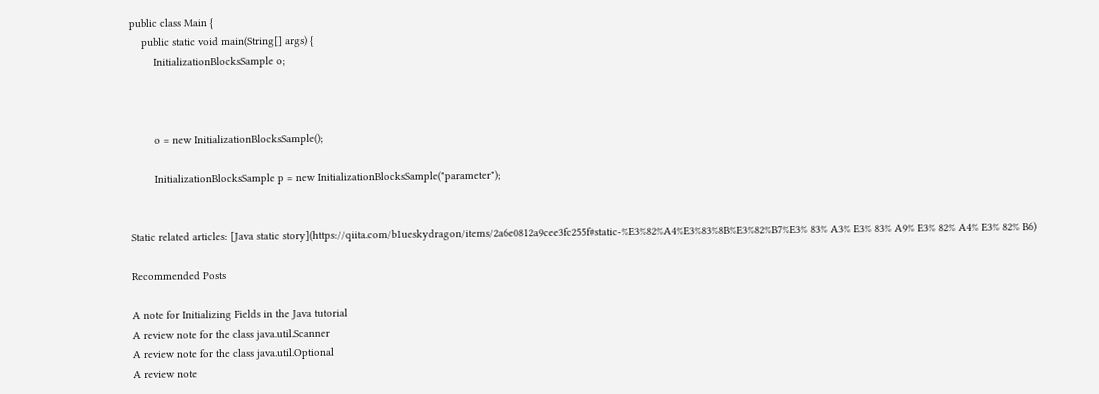public class Main {
    public static void main(String[] args) {
        InitializationBlocksSample o;



        o = new InitializationBlocksSample();

        InitializationBlocksSample p = new InitializationBlocksSample("parameter");


Static related articles: [Java static story](https://qiita.com/b1ueskydragon/items/2a6e0812a9cee3fc255f#static-%E3%82%A4%E3%83%8B%E3%82%B7%E3% 83% A3% E3% 83% A9% E3% 82% A4% E3% 82% B6)

Recommended Posts

A note for Initializing Fields in the Java tutorial
A review note for the class java.util.Scanner
A review note for the class java.util.Optional
A review note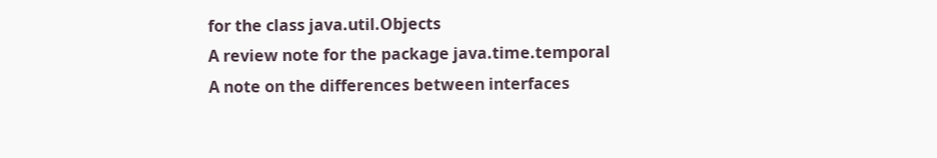for the class java.util.Objects
A review note for the package java.time.temporal
A note on the differences between interfaces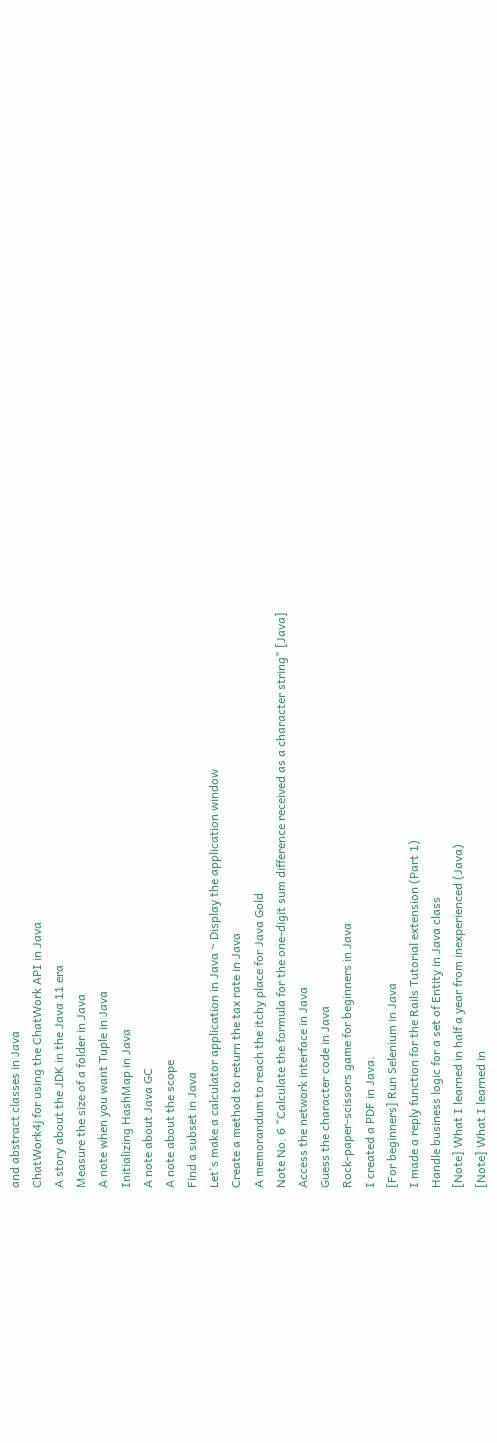and abstract classes in Java
ChatWork4j for using the ChatWork API in Java
A story about the JDK in the Java 11 era
Measure the size of a folder in Java
A note when you want Tuple in Java
Initializing HashMap in Java
A note about Java GC
A note about the scope
Find a subset in Java
Let's make a calculator application in Java ~ Display the application window
Create a method to return the tax rate in Java
A memorandum to reach the itchy place for Java Gold
Note No. 6 "Calculate the formula for the one-digit sum difference received as a character string" [Java]
Access the network interface in Java
Guess the character code in Java
Rock-paper-scissors game for beginners in Java
I created a PDF in Java.
[For beginners] Run Selenium in Java
I made a reply function for the Rails Tutorial extension (Part 1)
Handle business logic for a set of Entity in Java class
[Note] What I learned in half a year from inexperienced (Java)
[Note] What I learned in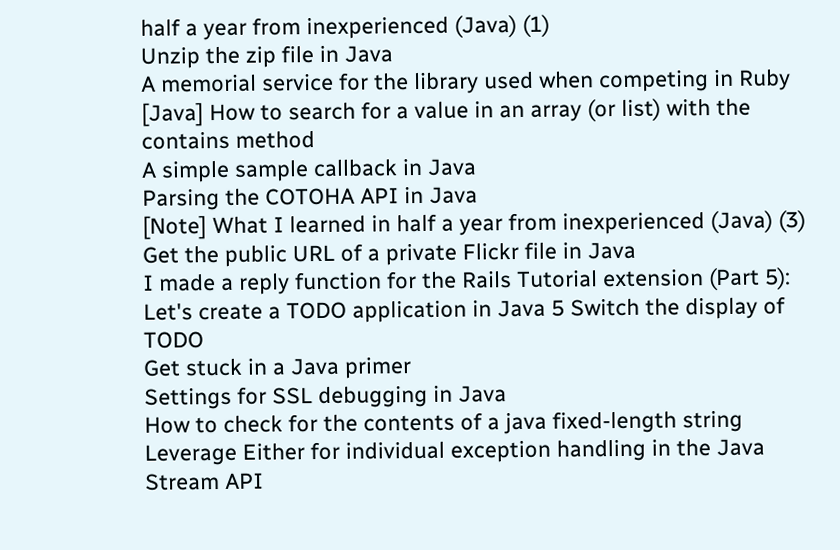half a year from inexperienced (Java) (1)
Unzip the zip file in Java
A memorial service for the library used when competing in Ruby
[Java] How to search for a value in an array (or list) with the contains method
A simple sample callback in Java
Parsing the COTOHA API in Java
[Note] What I learned in half a year from inexperienced (Java) (3)
Get the public URL of a private Flickr file in Java
I made a reply function for the Rails Tutorial extension (Part 5):
Let's create a TODO application in Java 5 Switch the display of TODO
Get stuck in a Java primer
Settings for SSL debugging in Java
How to check for the contents of a java fixed-length string
Leverage Either for individual exception handling in the Java Stream API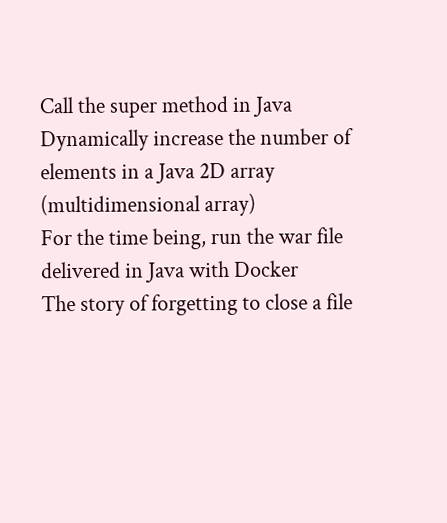Call the super method in Java
Dynamically increase the number of elements in a Java 2D array (multidimensional array)
For the time being, run the war file delivered in Java with Docker
The story of forgetting to close a file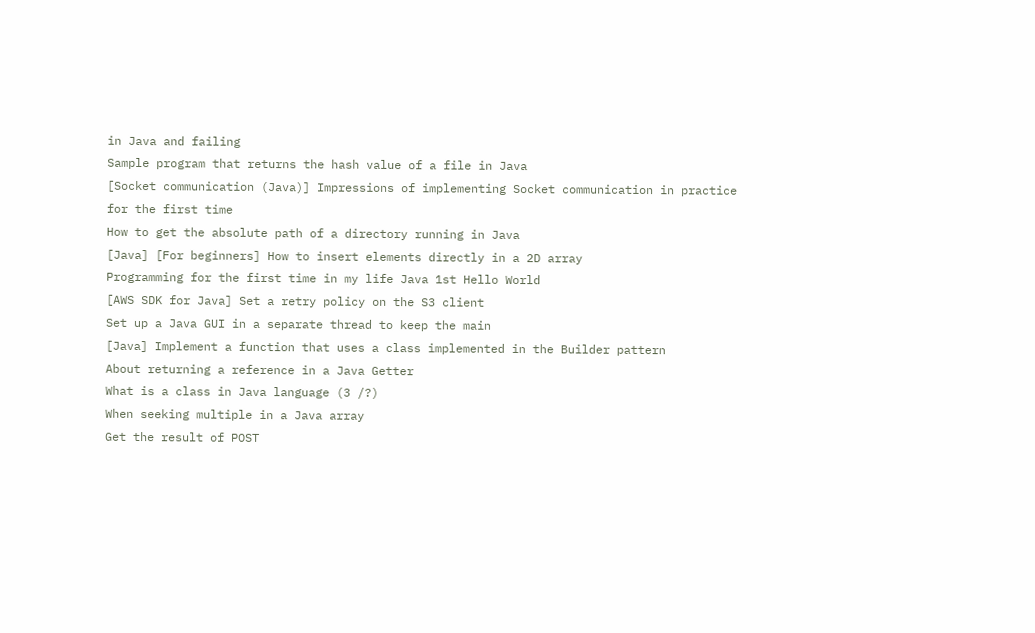in Java and failing
Sample program that returns the hash value of a file in Java
[Socket communication (Java)] Impressions of implementing Socket communication in practice for the first time
How to get the absolute path of a directory running in Java
[Java] [For beginners] How to insert elements directly in a 2D array
Programming for the first time in my life Java 1st Hello World
[AWS SDK for Java] Set a retry policy on the S3 client
Set up a Java GUI in a separate thread to keep the main
[Java] Implement a function that uses a class implemented in the Builder pattern
About returning a reference in a Java Getter
What is a class in Java language (3 /?)
When seeking multiple in a Java array
Get the result of POST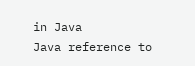in Java
Java reference to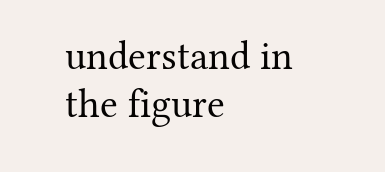understand in the figure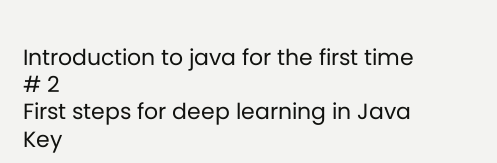Introduction to java for the first time # 2
First steps for deep learning in Java
Key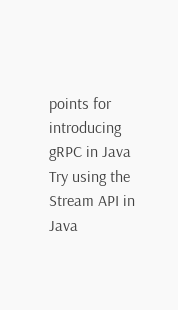points for introducing gRPC in Java
Try using the Stream API in Java